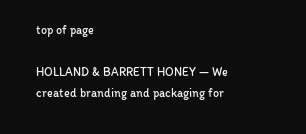top of page

HOLLAND & BARRETT HONEY — We created branding and packaging for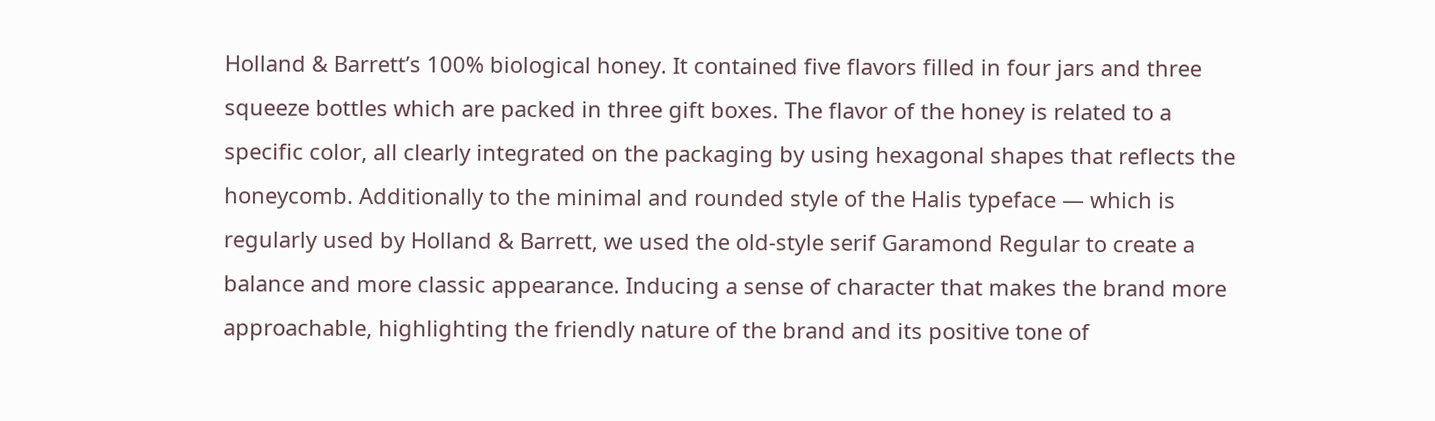Holland & Barrett’s 100% biological honey. It contained five flavors filled in four jars and three squeeze bottles which are packed in three gift boxes. The flavor of the honey is related to a specific color, all clearly integrated on the packaging by using hexagonal shapes that reflects the honeycomb. Additionally to the minimal and rounded style of the Halis typeface — which is regularly used by Holland & Barrett, we used the old-style serif Garamond Regular to create a balance and more classic appearance. Inducing a sense of character that makes the brand more approachable, highlighting the friendly nature of the brand and its positive tone of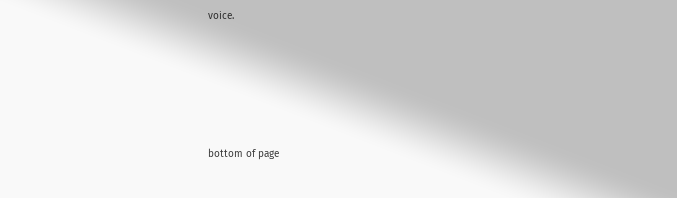voice.





bottom of page